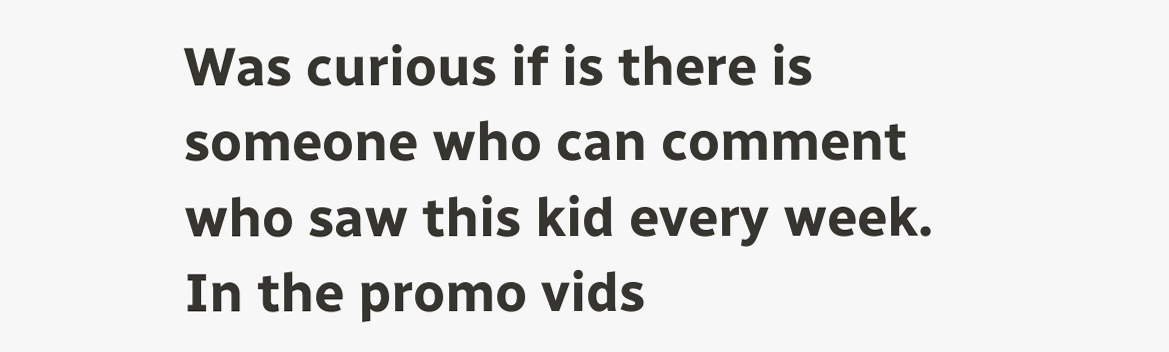Was curious if is there is someone who can comment who saw this kid every week. In the promo vids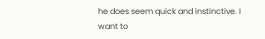he does seem quick and instinctive. I want to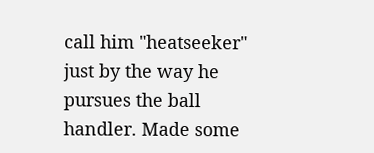call him "heatseeker" just by the way he pursues the ball handler. Made some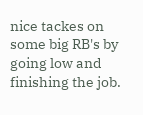nice tackes on some big RB's by going low and finishing the job.